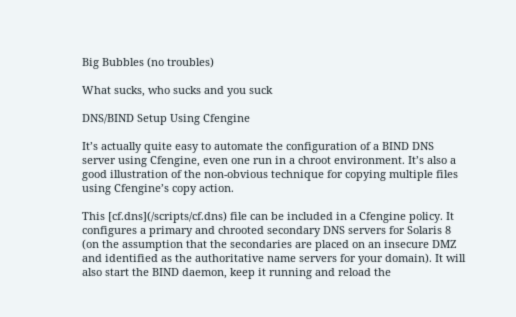Big Bubbles (no troubles)

What sucks, who sucks and you suck

DNS/BIND Setup Using Cfengine

It’s actually quite easy to automate the configuration of a BIND DNS server using Cfengine, even one run in a chroot environment. It’s also a good illustration of the non-obvious technique for copying multiple files using Cfengine’s copy action.

This [cf.dns](/scripts/cf.dns) file can be included in a Cfengine policy. It configures a primary and chrooted secondary DNS servers for Solaris 8 (on the assumption that the secondaries are placed on an insecure DMZ and identified as the authoritative name servers for your domain). It will also start the BIND daemon, keep it running and reload the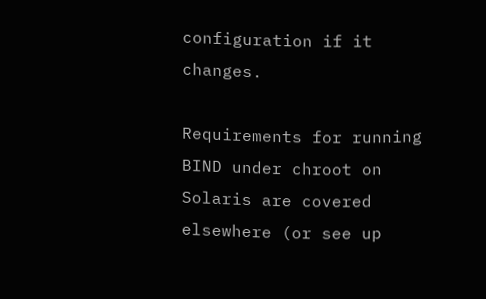configuration if it changes.

Requirements for running BIND under chroot on Solaris are covered elsewhere (or see up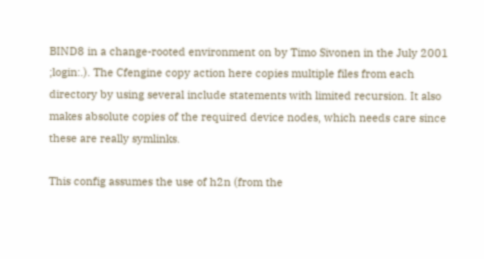BIND8 in a change-rooted environment on by Timo Sivonen in the July 2001 ;login:.). The Cfengine copy action here copies multiple files from each directory by using several include statements with limited recursion. It also makes absolute copies of the required device nodes, which needs care since these are really symlinks.

This config assumes the use of h2n (from the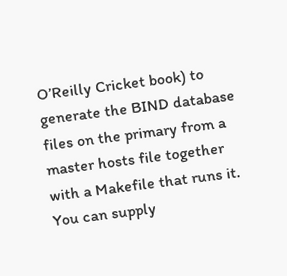O’Reilly Cricket book) to generate the BIND database files on the primary from a master hosts file together with a Makefile that runs it. You can supply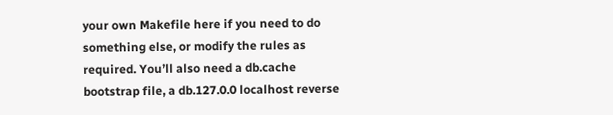your own Makefile here if you need to do something else, or modify the rules as required. You’ll also need a db.cache bootstrap file, a db.127.0.0 localhost reverse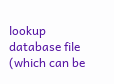lookup database file (which can be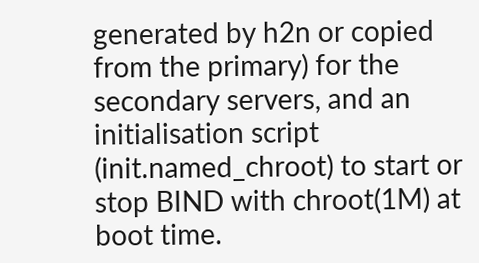generated by h2n or copied from the primary) for the secondary servers, and an initialisation script (init.named_chroot) to start or stop BIND with chroot(1M) at boot time.